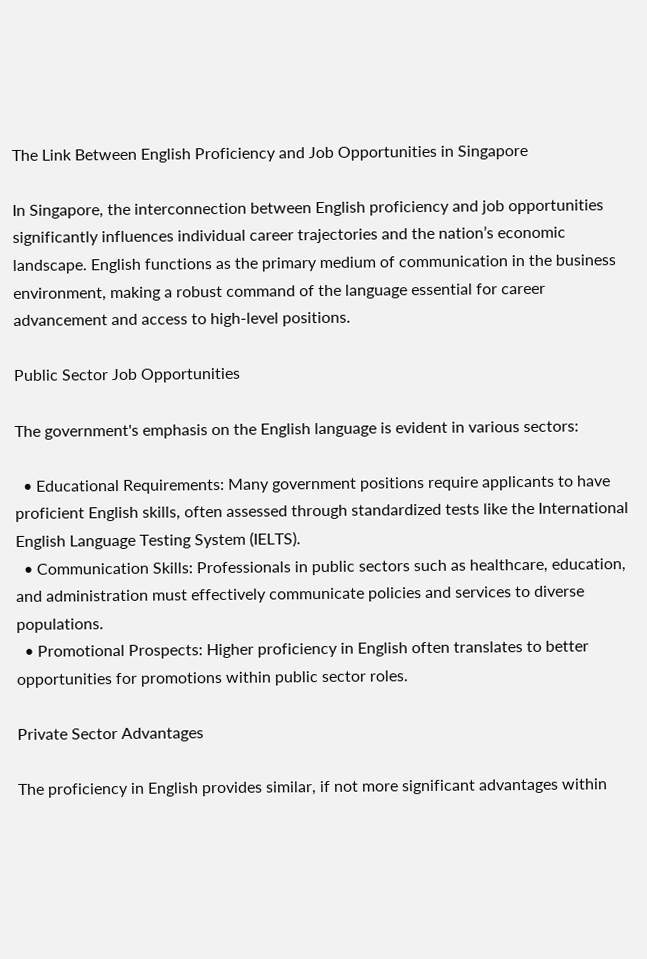The Link Between English Proficiency and Job Opportunities in Singapore

In Singapore, the interconnection between English proficiency and job opportunities significantly influences individual career trajectories and the nation’s economic landscape. English functions as the primary medium of communication in the business environment, making a robust command of the language essential for career advancement and access to high-level positions.

Public Sector Job Opportunities

The government's emphasis on the English language is evident in various sectors:

  • Educational Requirements: Many government positions require applicants to have proficient English skills, often assessed through standardized tests like the International English Language Testing System (IELTS).
  • Communication Skills: Professionals in public sectors such as healthcare, education, and administration must effectively communicate policies and services to diverse populations.
  • Promotional Prospects: Higher proficiency in English often translates to better opportunities for promotions within public sector roles.

Private Sector Advantages

The proficiency in English provides similar, if not more significant advantages within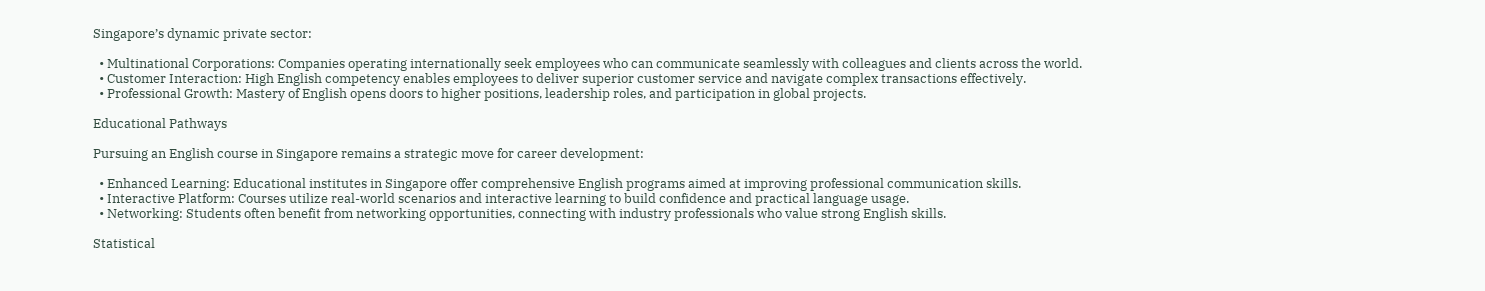Singapore’s dynamic private sector:

  • Multinational Corporations: Companies operating internationally seek employees who can communicate seamlessly with colleagues and clients across the world.
  • Customer Interaction: High English competency enables employees to deliver superior customer service and navigate complex transactions effectively.
  • Professional Growth: Mastery of English opens doors to higher positions, leadership roles, and participation in global projects.

Educational Pathways

Pursuing an English course in Singapore remains a strategic move for career development:

  • Enhanced Learning: Educational institutes in Singapore offer comprehensive English programs aimed at improving professional communication skills.
  • Interactive Platform: Courses utilize real-world scenarios and interactive learning to build confidence and practical language usage.
  • Networking: Students often benefit from networking opportunities, connecting with industry professionals who value strong English skills.

Statistical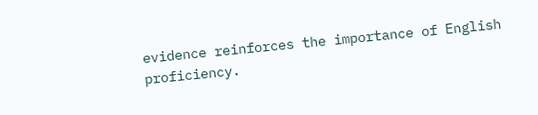evidence reinforces the importance of English proficiency.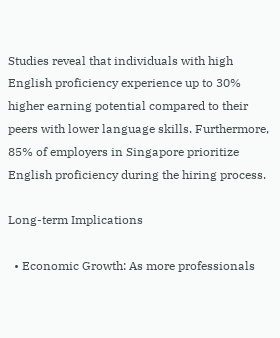Studies reveal that individuals with high English proficiency experience up to 30% higher earning potential compared to their peers with lower language skills. Furthermore, 85% of employers in Singapore prioritize English proficiency during the hiring process.

Long-term Implications

  • Economic Growth: As more professionals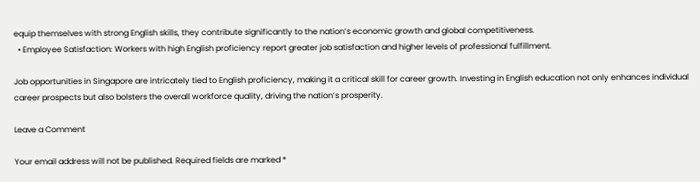equip themselves with strong English skills, they contribute significantly to the nation’s economic growth and global competitiveness.
  • Employee Satisfaction: Workers with high English proficiency report greater job satisfaction and higher levels of professional fulfillment.

Job opportunities in Singapore are intricately tied to English proficiency, making it a critical skill for career growth. Investing in English education not only enhances individual career prospects but also bolsters the overall workforce quality, driving the nation’s prosperity.

Leave a Comment

Your email address will not be published. Required fields are marked *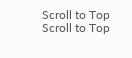Scroll to Top
Scroll to Top